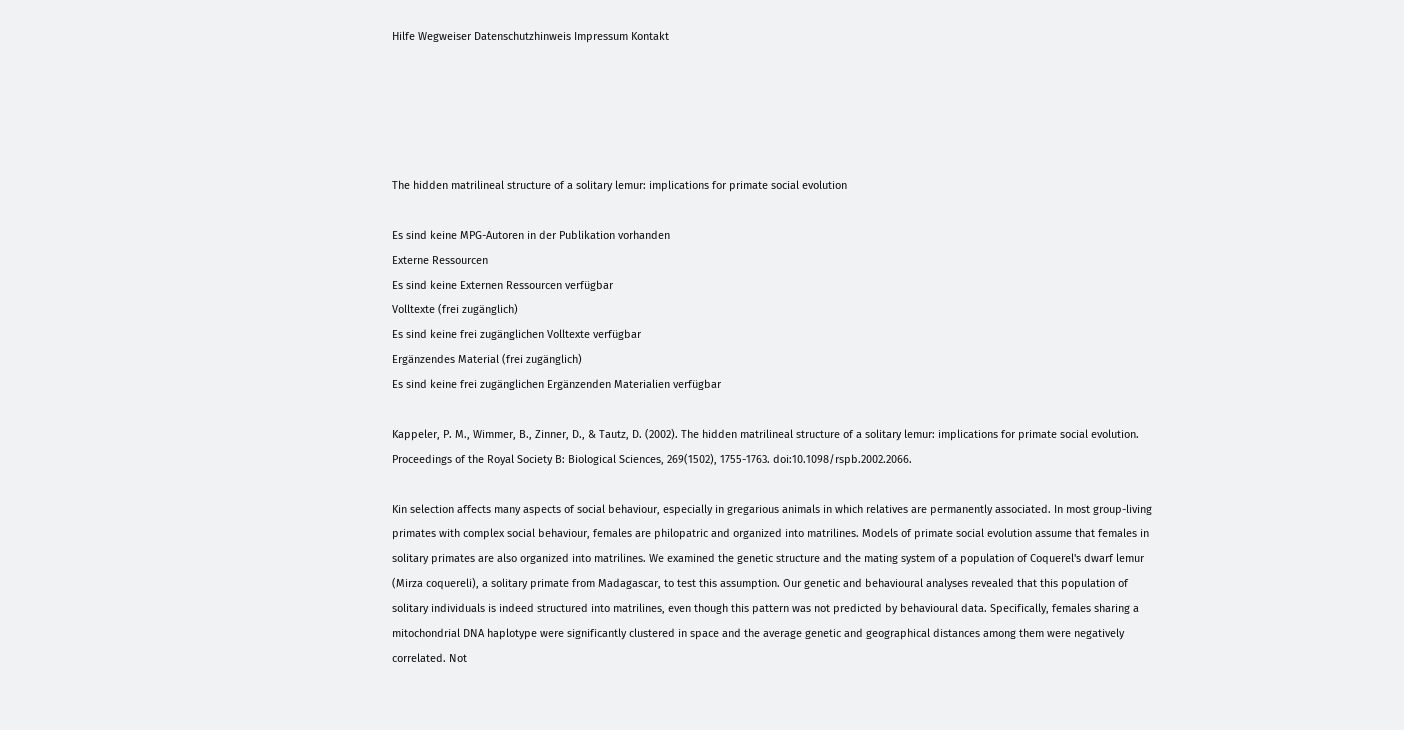Hilfe Wegweiser Datenschutzhinweis Impressum Kontakt





The hidden matrilineal structure of a solitary lemur: implications for primate social evolution

Es sind keine MPG-Autoren in der Publikation vorhanden
Externe Ressourcen
Es sind keine Externen Ressourcen verfügbar
Volltexte (frei zugänglich)
Es sind keine frei zugänglichen Volltexte verfügbar
Ergänzendes Material (frei zugänglich)
Es sind keine frei zugänglichen Ergänzenden Materialien verfügbar

Kappeler, P. M., Wimmer, B., Zinner, D., & Tautz, D. (2002). The hidden matrilineal structure of a solitary lemur: implications for primate social evolution. Proceedings of the Royal Society B: Biological Sciences, 269(1502), 1755-1763. doi:10.1098/rspb.2002.2066.

Kin selection affects many aspects of social behaviour, especially in gregarious animals in which relatives are permanently associated. In most group-living primates with complex social behaviour, females are philopatric and organized into matrilines. Models of primate social evolution assume that females in solitary primates are also organized into matrilines. We examined the genetic structure and the mating system of a population of Coquerel's dwarf lemur (Mirza coquereli), a solitary primate from Madagascar, to test this assumption. Our genetic and behavioural analyses revealed that this population of solitary individuals is indeed structured into matrilines, even though this pattern was not predicted by behavioural data. Specifically, females sharing a mitochondrial DNA haplotype were significantly clustered in space and the average genetic and geographical distances among them were negatively correlated. Not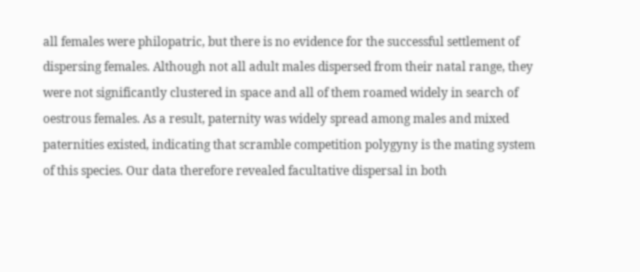all females were philopatric, but there is no evidence for the successful settlement of dispersing females. Although not all adult males dispersed from their natal range, they were not significantly clustered in space and all of them roamed widely in search of oestrous females. As a result, paternity was widely spread among males and mixed paternities existed, indicating that scramble competition polygyny is the mating system of this species. Our data therefore revealed facultative dispersal in both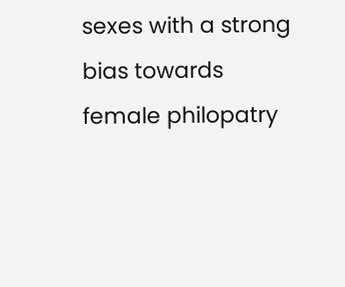sexes with a strong bias towards female philopatry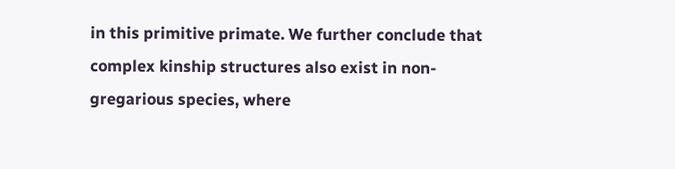in this primitive primate. We further conclude that complex kinship structures also exist in non-gregarious species, where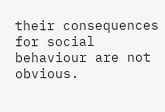their consequences for social behaviour are not obvious.